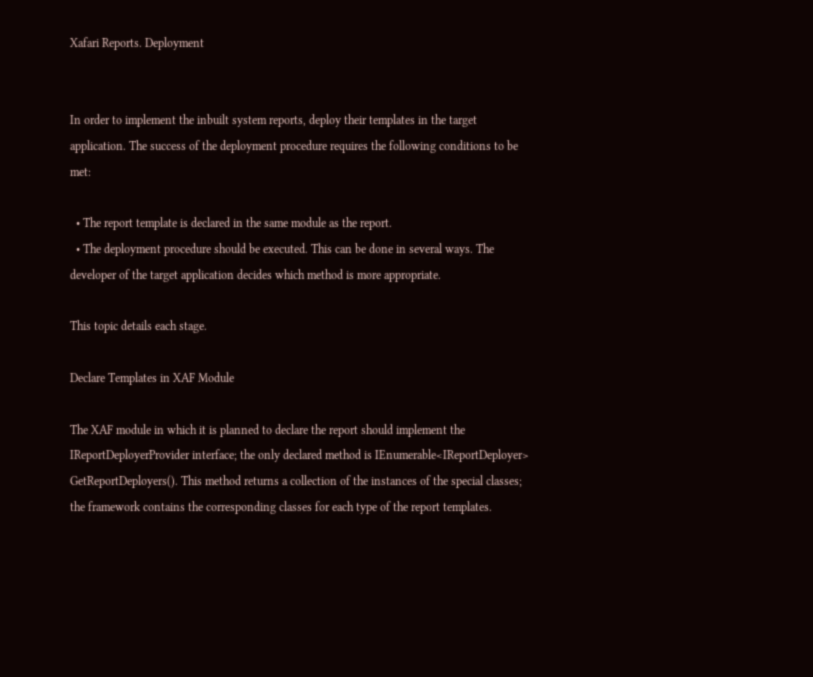Xafari Reports. Deployment


In order to implement the inbuilt system reports, deploy their templates in the target application. The success of the deployment procedure requires the following conditions to be met:

  • The report template is declared in the same module as the report.
  • The deployment procedure should be executed. This can be done in several ways. The developer of the target application decides which method is more appropriate.

This topic details each stage.

Declare Templates in XAF Module

The XAF module in which it is planned to declare the report should implement the IReportDeployerProvider interface; the only declared method is IEnumerable<IReportDeployer> GetReportDeployers(). This method returns a collection of the instances of the special classes; the framework contains the corresponding classes for each type of the report templates.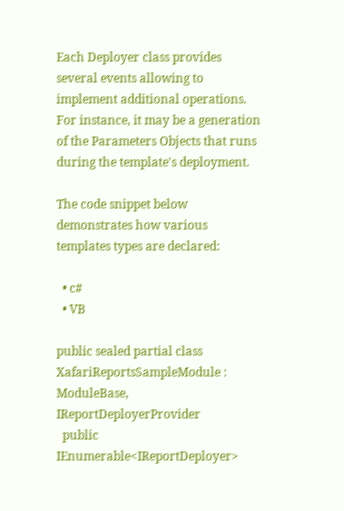Each Deployer class provides several events allowing to implement additional operations. For instance, it may be a generation of the Parameters Objects that runs during the template's deployment.

The code snippet below demonstrates how various templates types are declared:

  • c#
  • VB

public sealed partial class XafariReportsSampleModule : ModuleBase, IReportDeployerProvider
  public IEnumerable<IReportDeployer>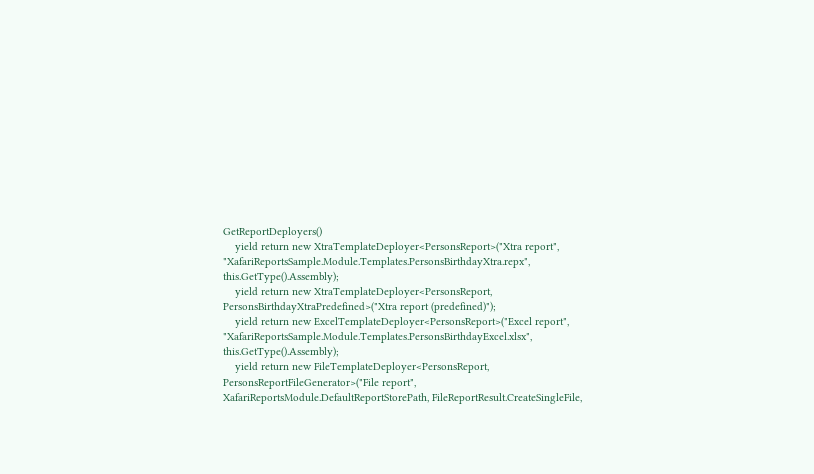GetReportDeployers()
    yield return new XtraTemplateDeployer<PersonsReport>("Xtra report", "XafariReportsSample.Module.Templates.PersonsBirthdayXtra.repx", this.GetType().Assembly);
    yield return new XtraTemplateDeployer<PersonsReport, PersonsBirthdayXtraPredefined>("Xtra report (predefined)");
    yield return new ExcelTemplateDeployer<PersonsReport>("Excel report", "XafariReportsSample.Module.Templates.PersonsBirthdayExcel.xlsx", this.GetType().Assembly);
    yield return new FileTemplateDeployer<PersonsReport, PersonsReportFileGenerator>("File report", XafariReportsModule.DefaultReportStorePath, FileReportResult.CreateSingleFile,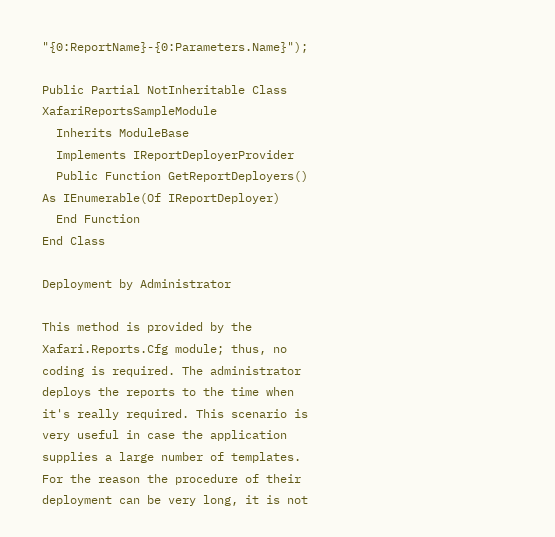"{0:ReportName}-{0:Parameters.Name}");

Public Partial NotInheritable Class XafariReportsSampleModule
  Inherits ModuleBase
  Implements IReportDeployerProvider
  Public Function GetReportDeployers() As IEnumerable(Of IReportDeployer)
  End Function
End Class

Deployment by Administrator

This method is provided by the Xafari.Reports.Cfg module; thus, no coding is required. The administrator deploys the reports to the time when it's really required. This scenario is very useful in case the application supplies a large number of templates. For the reason the procedure of their deployment can be very long, it is not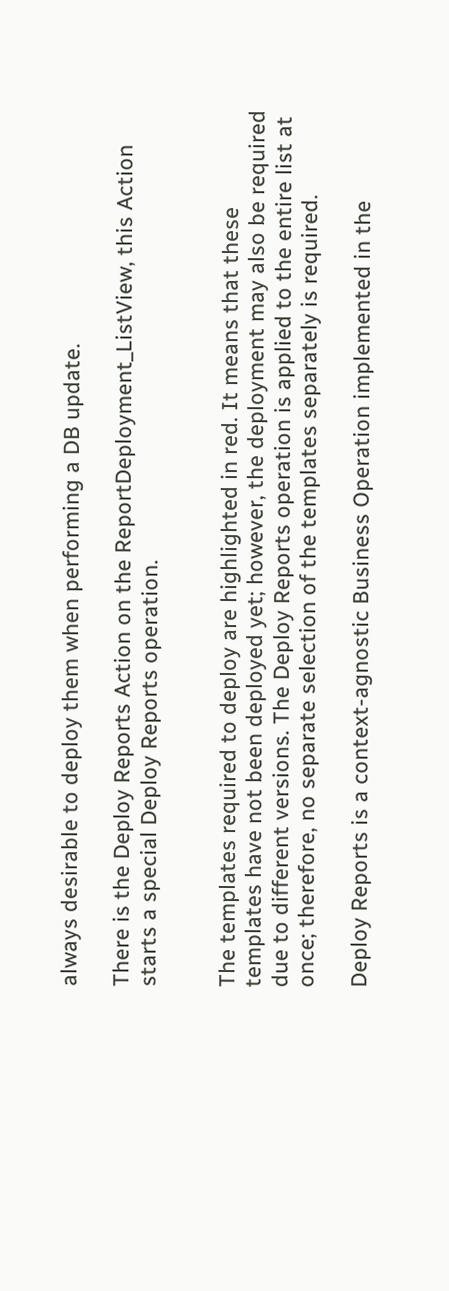always desirable to deploy them when performing a DB update.

There is the Deploy Reports Action on the ReportDeployment_ListView, this Action starts a special Deploy Reports operation.


The templates required to deploy are highlighted in red. It means that these templates have not been deployed yet; however, the deployment may also be required due to different versions. The Deploy Reports operation is applied to the entire list at once; therefore, no separate selection of the templates separately is required.

Deploy Reports is a context-agnostic Business Operation implemented in the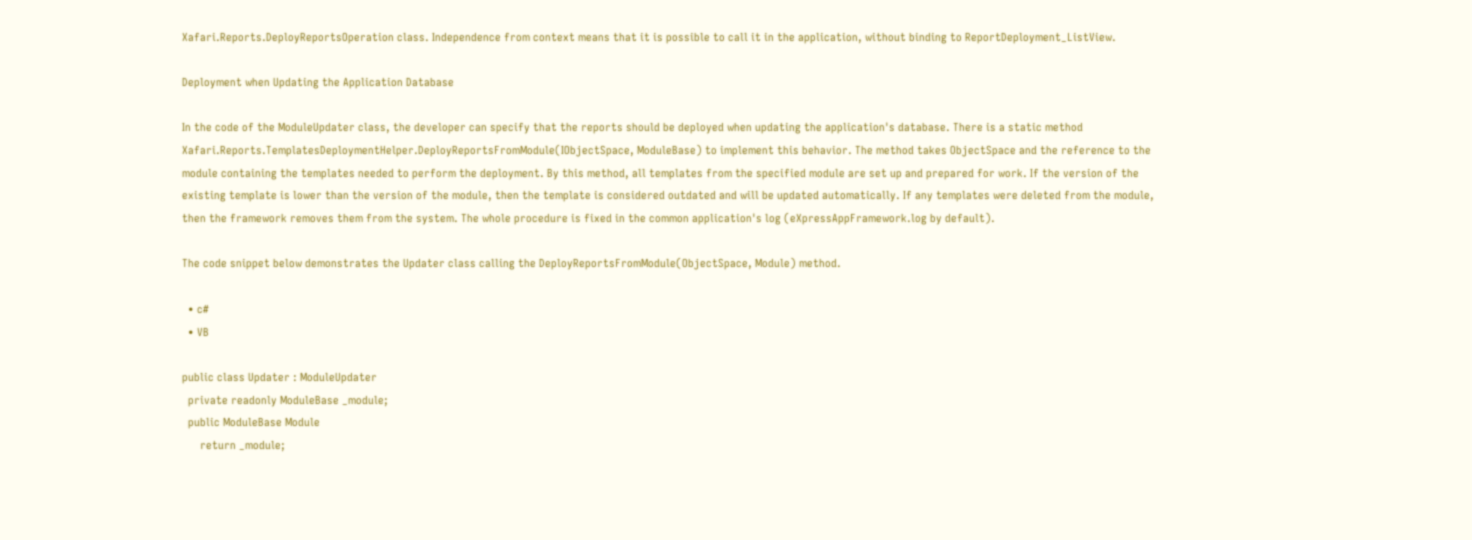Xafari.Reports.DeployReportsOperation class. Independence from context means that it is possible to call it in the application, without binding to ReportDeployment_ListView.

Deployment when Updating the Application Database

In the code of the ModuleUpdater class, the developer can specify that the reports should be deployed when updating the application's database. There is a static method Xafari.Reports.TemplatesDeploymentHelper.DeployReportsFromModule(IObjectSpace, ModuleBase) to implement this behavior. The method takes ObjectSpace and the reference to the module containing the templates needed to perform the deployment. By this method, all templates from the specified module are set up and prepared for work. If the version of the existing template is lower than the version of the module, then the template is considered outdated and will be updated automatically. If any templates were deleted from the module, then the framework removes them from the system. The whole procedure is fixed in the common application's log (eXpressAppFramework.log by default).

The code snippet below demonstrates the Updater class calling the DeployReportsFromModule(ObjectSpace, Module) method.

  • c#
  • VB

public class Updater : ModuleUpdater
  private readonly ModuleBase _module;
  public ModuleBase Module
      return _module;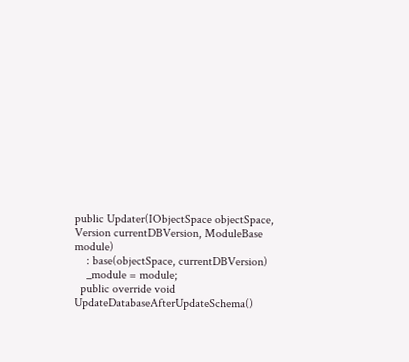public Updater(IObjectSpace objectSpace, Version currentDBVersion, ModuleBase module)
    : base(objectSpace, currentDBVersion)
    _module = module;
  public override void UpdateDatabaseAfterUpdateSchema()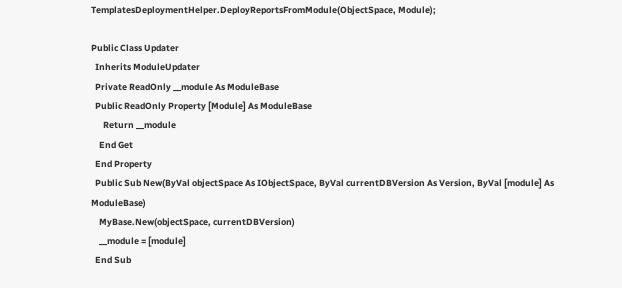TemplatesDeploymentHelper.DeployReportsFromModule(ObjectSpace, Module);

Public Class Updater
  Inherits ModuleUpdater
  Private ReadOnly __module As ModuleBase
  Public ReadOnly Property [Module] As ModuleBase
      Return __module
    End Get
  End Property
  Public Sub New(ByVal objectSpace As IObjectSpace, ByVal currentDBVersion As Version, ByVal [module] As ModuleBase)
    MyBase.New(objectSpace, currentDBVersion)
    __module = [module]
  End Sub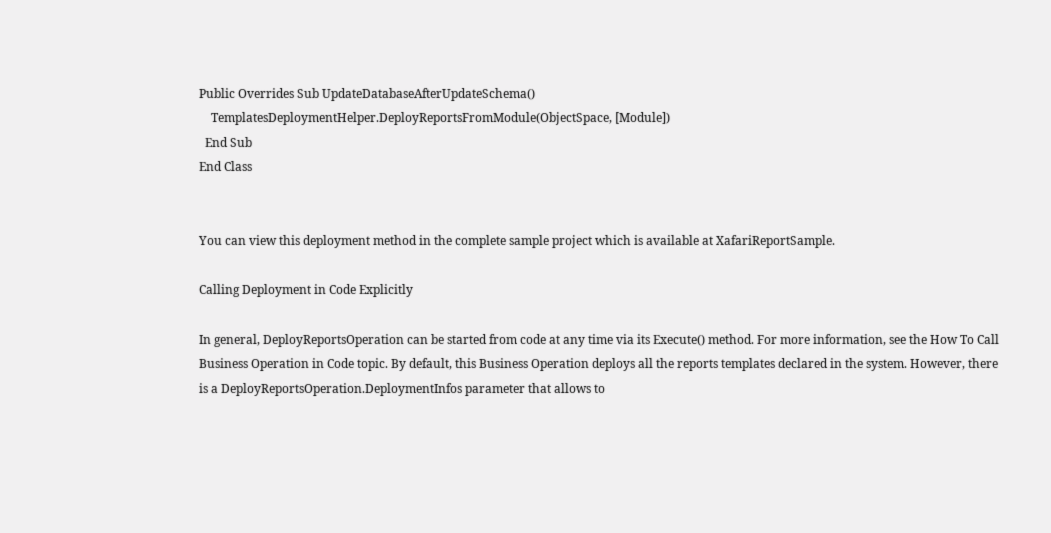Public Overrides Sub UpdateDatabaseAfterUpdateSchema()
    TemplatesDeploymentHelper.DeployReportsFromModule(ObjectSpace, [Module])
  End Sub
End Class


You can view this deployment method in the complete sample project which is available at XafariReportSample.

Calling Deployment in Code Explicitly

In general, DeployReportsOperation can be started from code at any time via its Execute() method. For more information, see the How To Call Business Operation in Code topic. By default, this Business Operation deploys all the reports templates declared in the system. However, there is a DeployReportsOperation.DeploymentInfos parameter that allows to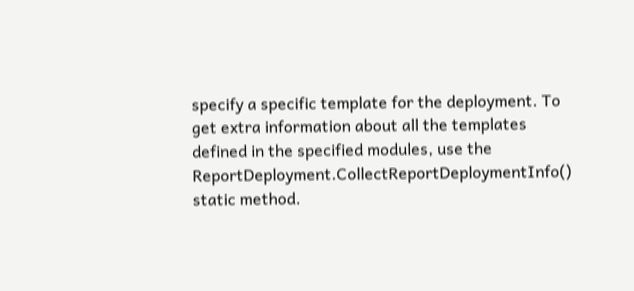specify a specific template for the deployment. To get extra information about all the templates defined in the specified modules, use the ReportDeployment.CollectReportDeploymentInfo() static method.